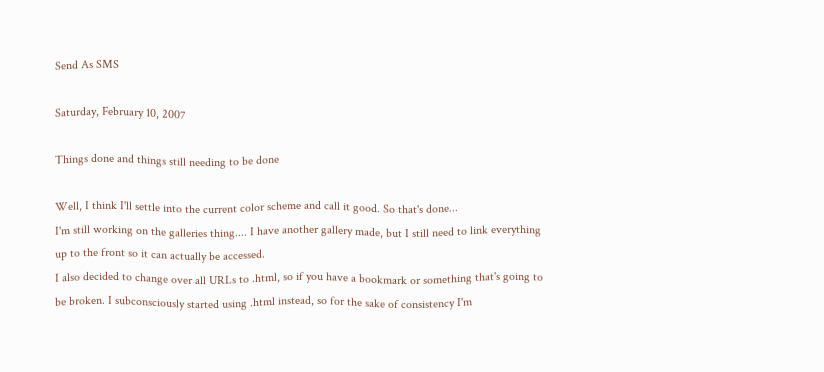Send As SMS

Saturday, February 10, 2007

Things done and things still needing to be done

Well, I think I'll settle into the current color scheme and call it good. So that's done...
I'm still working on the galleries thing.... I have another gallery made, but I still need to link everything up to the front so it can actually be accessed.
I also decided to change over all URLs to .html, so if you have a bookmark or something that's going to be broken. I subconsciously started using .html instead, so for the sake of consistency I'm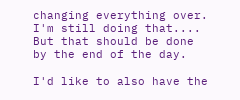changing everything over. I'm still doing that.... But that should be done by the end of the day.

I'd like to also have the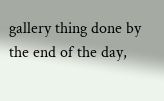gallery thing done by the end of the day,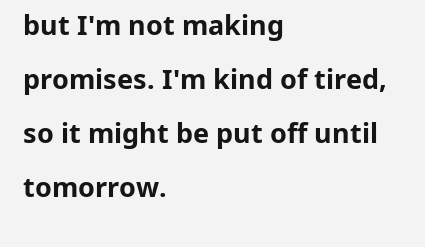but I'm not making promises. I'm kind of tired, so it might be put off until tomorrow.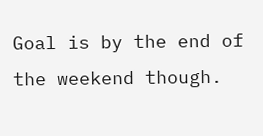Goal is by the end of the weekend though.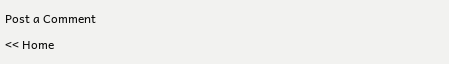Post a Comment

<< Home